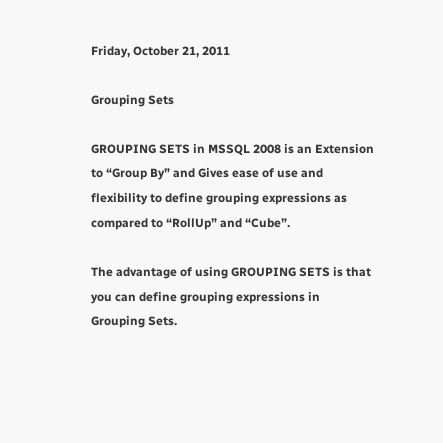Friday, October 21, 2011

Grouping Sets

GROUPING SETS in MSSQL 2008 is an Extension to “Group By” and Gives ease of use and flexibility to define grouping expressions as compared to “RollUp” and “Cube”.

The advantage of using GROUPING SETS is that you can define grouping expressions in Grouping Sets.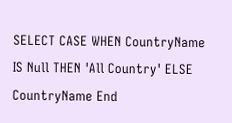SELECT CASE WHEN CountryName IS Null THEN 'All Country' ELSE CountryName End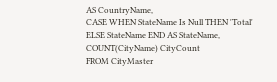AS CountryName,
CASE WHEN StateName Is Null THEN 'Total' ELSE StateName END AS StateName,
COUNT(CityName) CityCount
FROM CityMaster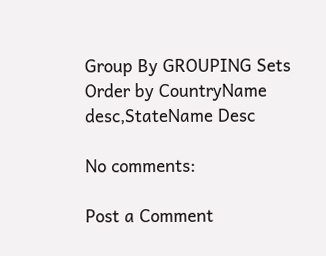Group By GROUPING Sets
Order by CountryName desc,StateName Desc

No comments:

Post a Comment